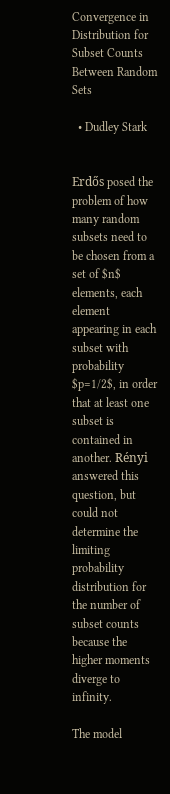Convergence in Distribution for Subset Counts Between Random Sets

  • Dudley Stark


Erdős posed the problem of how many random subsets need to be chosen from a set of $n$ elements, each element appearing in each subset with probability $p=1/2$, in order that at least one subset is contained in another. Rényi answered this question, but could not determine the limiting probability distribution for the number of subset counts because the higher moments diverge to infinity.

The model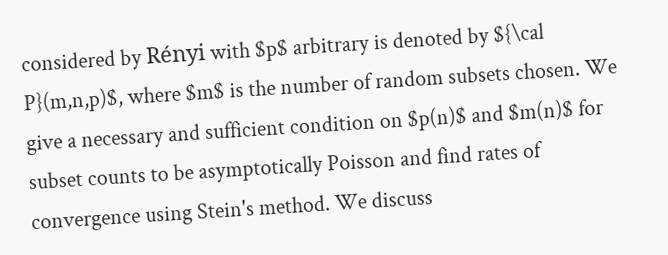considered by Rényi with $p$ arbitrary is denoted by ${\cal P}(m,n,p)$, where $m$ is the number of random subsets chosen. We give a necessary and sufficient condition on $p(n)$ and $m(n)$ for subset counts to be asymptotically Poisson and find rates of convergence using Stein's method. We discuss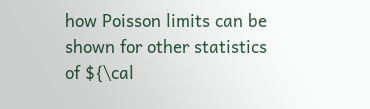how Poisson limits can be shown for other statistics of ${\cal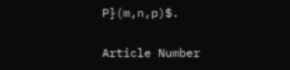P}(m,n,p)$.

Article Number